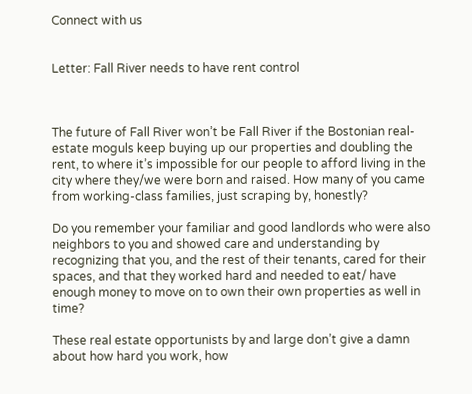Connect with us


Letter: Fall River needs to have rent control



The future of Fall River won’t be Fall River if the Bostonian real-estate moguls keep buying up our properties and doubling the rent, to where it’s impossible for our people to afford living in the city where they/we were born and raised. How many of you came from working-class families, just scraping by, honestly?

Do you remember your familiar and good landlords who were also neighbors to you and showed care and understanding by recognizing that you, and the rest of their tenants, cared for their spaces, and that they worked hard and needed to eat/ have enough money to move on to own their own properties as well in time?

These real estate opportunists by and large don’t give a damn about how hard you work, how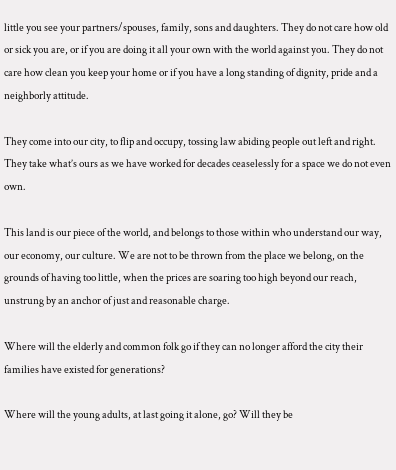little you see your partners/spouses, family, sons and daughters. They do not care how old or sick you are, or if you are doing it all your own with the world against you. They do not care how clean you keep your home or if you have a long standing of dignity, pride and a neighborly attitude.

They come into our city, to flip and occupy, tossing law abiding people out left and right. They take what’s ours as we have worked for decades ceaselessly for a space we do not even own.

This land is our piece of the world, and belongs to those within who understand our way, our economy, our culture. We are not to be thrown from the place we belong, on the grounds of having too little, when the prices are soaring too high beyond our reach, unstrung by an anchor of just and reasonable charge.

Where will the elderly and common folk go if they can no longer afford the city their families have existed for generations?

Where will the young adults, at last going it alone, go? Will they be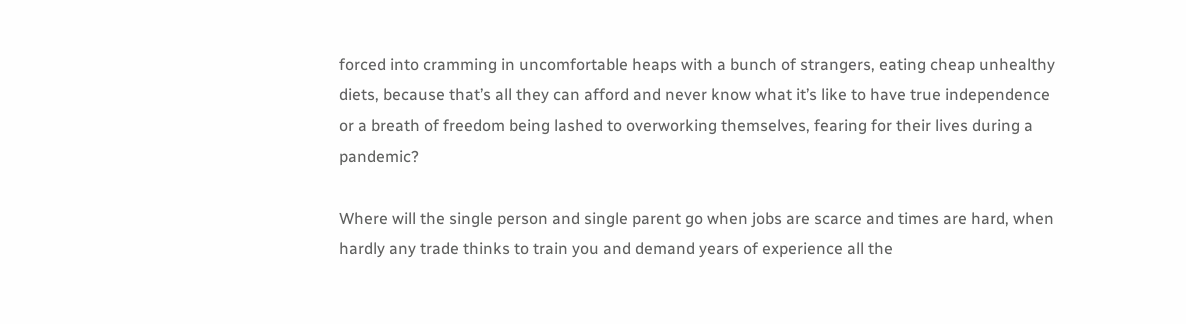forced into cramming in uncomfortable heaps with a bunch of strangers, eating cheap unhealthy diets, because that’s all they can afford and never know what it’s like to have true independence or a breath of freedom being lashed to overworking themselves, fearing for their lives during a pandemic?

Where will the single person and single parent go when jobs are scarce and times are hard, when hardly any trade thinks to train you and demand years of experience all the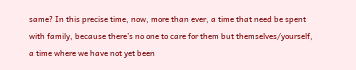same? In this precise time, now, more than ever, a time that need be spent with family, because there’s no one to care for them but themselves/yourself, a time where we have not yet been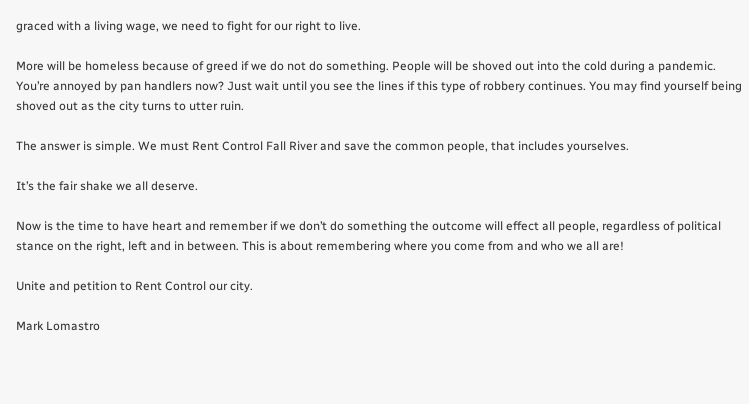graced with a living wage, we need to fight for our right to live.

More will be homeless because of greed if we do not do something. People will be shoved out into the cold during a pandemic. You’re annoyed by pan handlers now? Just wait until you see the lines if this type of robbery continues. You may find yourself being shoved out as the city turns to utter ruin.

The answer is simple. We must Rent Control Fall River and save the common people, that includes yourselves.

It’s the fair shake we all deserve.

Now is the time to have heart and remember if we don’t do something the outcome will effect all people, regardless of political stance on the right, left and in between. This is about remembering where you come from and who we all are!

Unite and petition to Rent Control our city.

Mark Lomastro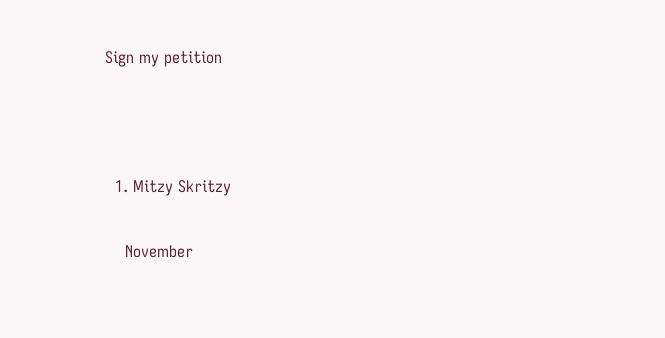Sign my petition



  1. Mitzy Skritzy

    November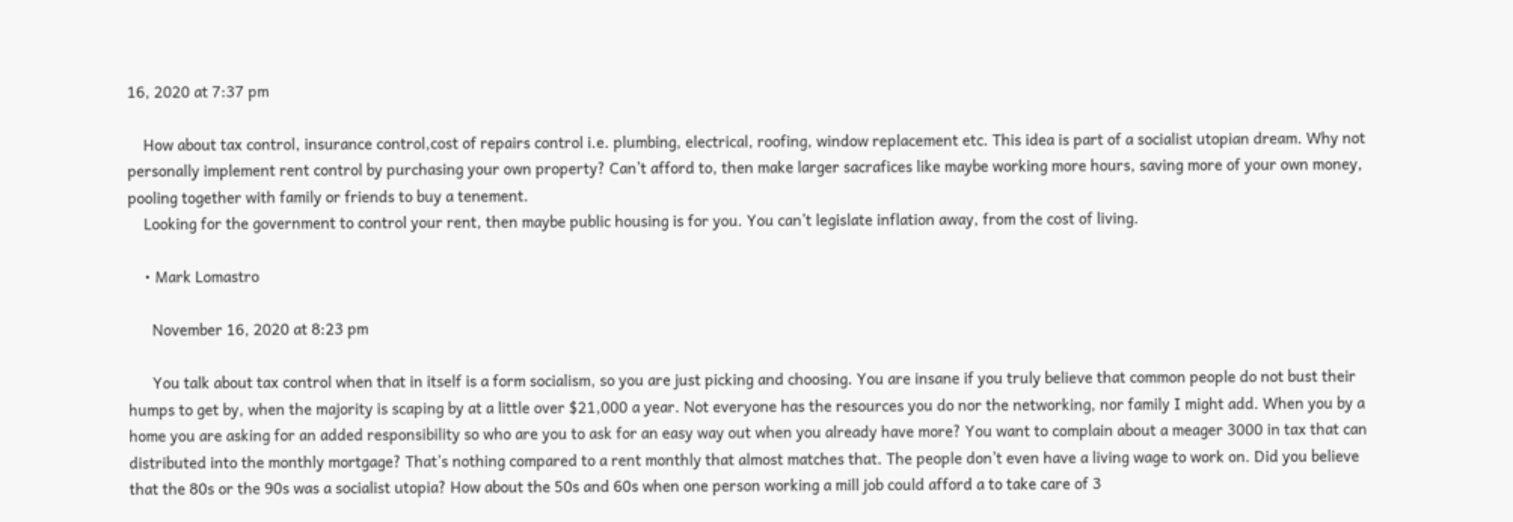16, 2020 at 7:37 pm

    How about tax control, insurance control,cost of repairs control i.e. plumbing, electrical, roofing, window replacement etc. This idea is part of a socialist utopian dream. Why not personally implement rent control by purchasing your own property? Can’t afford to, then make larger sacrafices like maybe working more hours, saving more of your own money, pooling together with family or friends to buy a tenement.
    Looking for the government to control your rent, then maybe public housing is for you. You can’t legislate inflation away, from the cost of living.

    • Mark Lomastro

      November 16, 2020 at 8:23 pm

      You talk about tax control when that in itself is a form socialism, so you are just picking and choosing. You are insane if you truly believe that common people do not bust their humps to get by, when the majority is scaping by at a little over $21,000 a year. Not everyone has the resources you do nor the networking, nor family I might add. When you by a home you are asking for an added responsibility so who are you to ask for an easy way out when you already have more? You want to complain about a meager 3000 in tax that can distributed into the monthly mortgage? That’s nothing compared to a rent monthly that almost matches that. The people don’t even have a living wage to work on. Did you believe that the 80s or the 90s was a socialist utopia? How about the 50s and 60s when one person working a mill job could afford a to take care of 3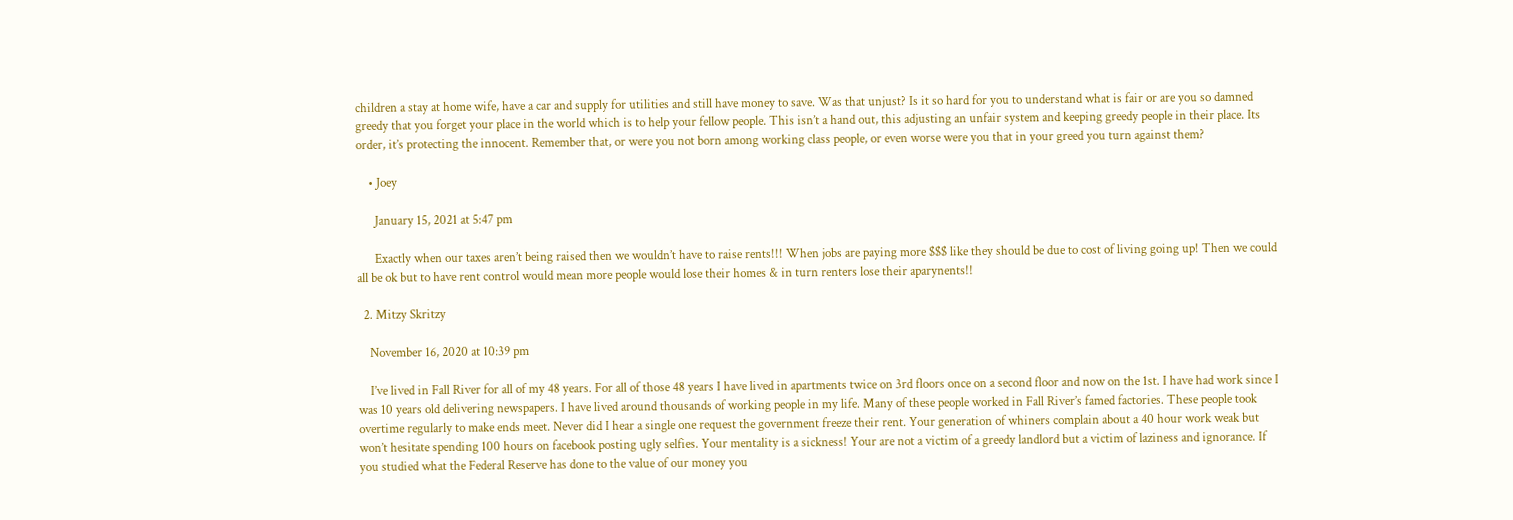children a stay at home wife, have a car and supply for utilities and still have money to save. Was that unjust? Is it so hard for you to understand what is fair or are you so damned greedy that you forget your place in the world which is to help your fellow people. This isn’t a hand out, this adjusting an unfair system and keeping greedy people in their place. Its order, it’s protecting the innocent. Remember that, or were you not born among working class people, or even worse were you that in your greed you turn against them?

    • Joey

      January 15, 2021 at 5:47 pm

      Exactly when our taxes aren’t being raised then we wouldn’t have to raise rents!!! When jobs are paying more $$$ like they should be due to cost of living going up! Then we could all be ok but to have rent control would mean more people would lose their homes & in turn renters lose their aparynents!!

  2. Mitzy Skritzy

    November 16, 2020 at 10:39 pm

    I’ve lived in Fall River for all of my 48 years. For all of those 48 years I have lived in apartments twice on 3rd floors once on a second floor and now on the 1st. I have had work since I was 10 years old delivering newspapers. I have lived around thousands of working people in my life. Many of these people worked in Fall River’s famed factories. These people took overtime regularly to make ends meet. Never did I hear a single one request the government freeze their rent. Your generation of whiners complain about a 40 hour work weak but won’t hesitate spending 100 hours on facebook posting ugly selfies. Your mentality is a sickness! Your are not a victim of a greedy landlord but a victim of laziness and ignorance. If you studied what the Federal Reserve has done to the value of our money you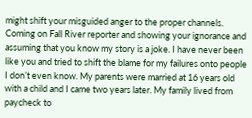might shift your misguided anger to the proper channels. Coming on Fall River reporter and showing your ignorance and assuming that you know my story is a joke. I have never been like you and tried to shift the blame for my failures onto people I don’t even know. My parents were married at 16 years old with a child and I came two years later. My family lived from paycheck to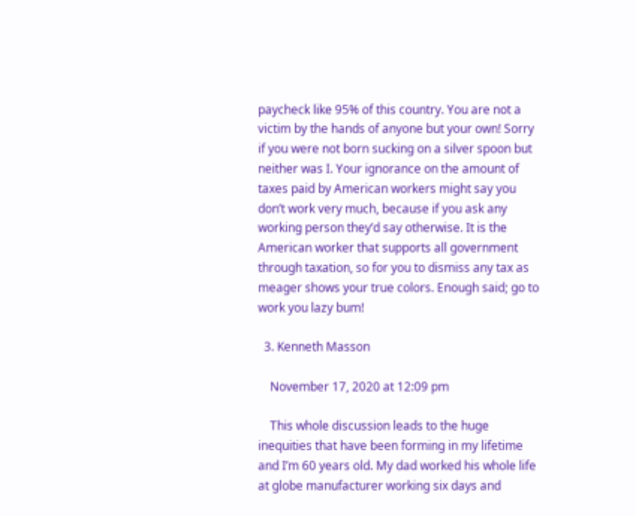paycheck like 95% of this country. You are not a victim by the hands of anyone but your own! Sorry if you were not born sucking on a silver spoon but neither was I. Your ignorance on the amount of taxes paid by American workers might say you don’t work very much, because if you ask any working person they’d say otherwise. It is the American worker that supports all government through taxation, so for you to dismiss any tax as meager shows your true colors. Enough said; go to work you lazy bum!

  3. Kenneth Masson

    November 17, 2020 at 12:09 pm

    This whole discussion leads to the huge inequities that have been forming in my lifetime and I’m 60 years old. My dad worked his whole life at globe manufacturer working six days and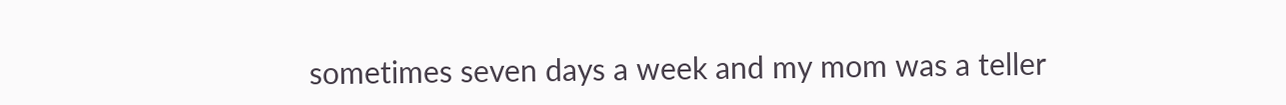sometimes seven days a week and my mom was a teller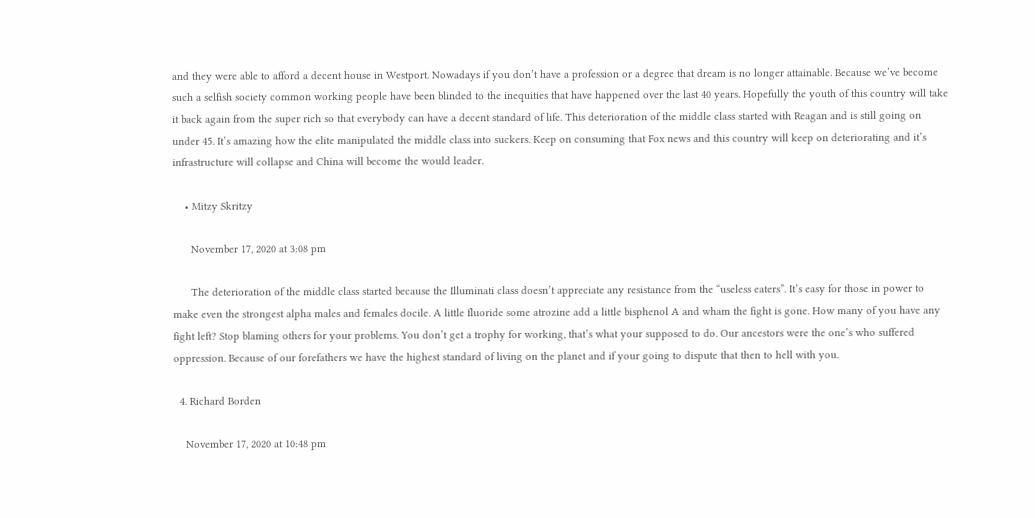and they were able to afford a decent house in Westport. Nowadays if you don’t have a profession or a degree that dream is no longer attainable. Because we’ve become such a selfish society common working people have been blinded to the inequities that have happened over the last 40 years. Hopefully the youth of this country will take it back again from the super rich so that everybody can have a decent standard of life. This deterioration of the middle class started with Reagan and is still going on under 45. It’s amazing how the elite manipulated the middle class into suckers. Keep on consuming that Fox news and this country will keep on deteriorating and it’s infrastructure will collapse and China will become the would leader.

    • Mitzy Skritzy

      November 17, 2020 at 3:08 pm

      The deterioration of the middle class started because the Illuminati class doesn’t appreciate any resistance from the “useless eaters”. It’s easy for those in power to make even the strongest alpha males and females docile. A little fluoride some atrozine add a little bisphenol A and wham the fight is gone. How many of you have any fight left? Stop blaming others for your problems. You don’t get a trophy for working, that’s what your supposed to do. Our ancestors were the one’s who suffered oppression. Because of our forefathers we have the highest standard of living on the planet and if your going to dispute that then to hell with you.

  4. Richard Borden

    November 17, 2020 at 10:48 pm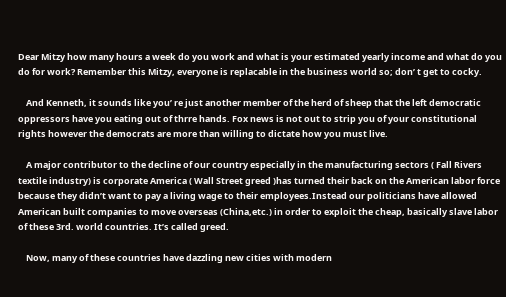Dear Mitzy how many hours a week do you work and what is your estimated yearly income and what do you do for work? Remember this Mitzy, everyone is replacable in the business world so; don’ t get to cocky.

    And Kenneth, it sounds like you’ re just another member of the herd of sheep that the left democratic oppressors have you eating out of thrre hands. Fox news is not out to strip you of your constitutional rights however the democrats are more than willing to dictate how you must live.

    A major contributor to the decline of our country especially in the manufacturing sectors ( Fall Rivers textile industry) is corporate America ( Wall Street greed )has turned their back on the American labor force because they didn’t want to pay a living wage to their employees.Instead our politicians have allowed American built companies to move overseas (China,etc.) in order to exploit the cheap, basically slave labor of these 3rd. world countries. It’s called greed.

    Now, many of these countries have dazzling new cities with modern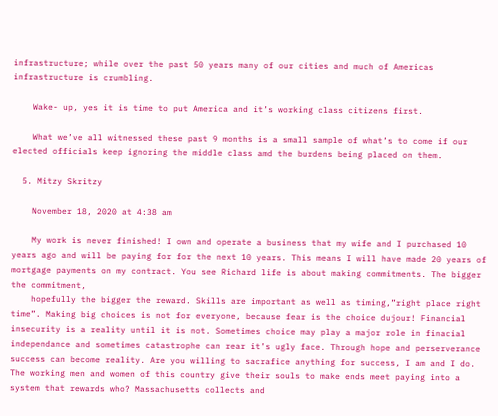infrastructure; while over the past 50 years many of our cities and much of Americas infrastructure is crumbling.

    Wake- up, yes it is time to put America and it’s working class citizens first.

    What we’ve all witnessed these past 9 months is a small sample of what’s to come if our elected officials keep ignoring the middle class amd the burdens being placed on them.

  5. Mitzy Skritzy

    November 18, 2020 at 4:38 am

    My work is never finished! I own and operate a business that my wife and I purchased 10 years ago and will be paying for for the next 10 years. This means I will have made 20 years of mortgage payments on my contract. You see Richard life is about making commitments. The bigger the commitment,
    hopefully the bigger the reward. Skills are important as well as timing,”right place right time”. Making big choices is not for everyone, because fear is the choice dujour! Financial insecurity is a reality until it is not. Sometimes choice may play a major role in finacial independance and sometimes catastrophe can rear it’s ugly face. Through hope and perserverance success can become reality. Are you willing to sacrafice anything for success, I am and I do. The working men and women of this country give their souls to make ends meet paying into a system that rewards who? Massachusetts collects and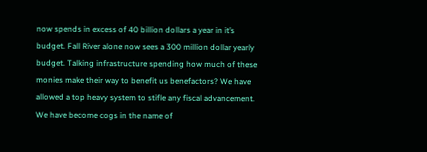now spends in excess of 40 billion dollars a year in it’s budget. Fall River alone now sees a 300 million dollar yearly budget. Talking infrastructure spending how much of these monies make their way to benefit us benefactors? We have allowed a top heavy system to stifle any fiscal advancement. We have become cogs in the name of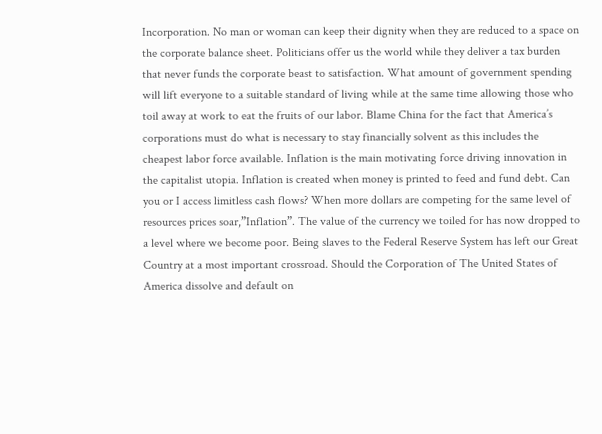Incorporation. No man or woman can keep their dignity when they are reduced to a space on the corporate balance sheet. Politicians offer us the world while they deliver a tax burden that never funds the corporate beast to satisfaction. What amount of government spending will lift everyone to a suitable standard of living while at the same time allowing those who toil away at work to eat the fruits of our labor. Blame China for the fact that America’s corporations must do what is necessary to stay financially solvent as this includes the cheapest labor force available. Inflation is the main motivating force driving innovation in the capitalist utopia. Inflation is created when money is printed to feed and fund debt. Can you or I access limitless cash flows? When more dollars are competing for the same level of resources prices soar,”Inflation”. The value of the currency we toiled for has now dropped to a level where we become poor. Being slaves to the Federal Reserve System has left our Great Country at a most important crossroad. Should the Corporation of The United States of America dissolve and default on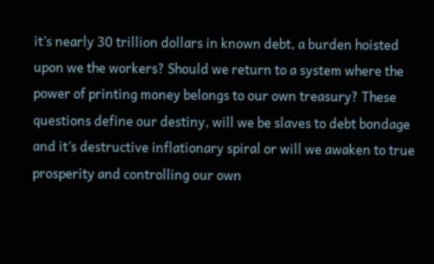it’s nearly 30 trillion dollars in known debt, a burden hoisted upon we the workers? Should we return to a system where the power of printing money belongs to our own treasury? These questions define our destiny, will we be slaves to debt bondage and it’s destructive inflationary spiral or will we awaken to true prosperity and controlling our own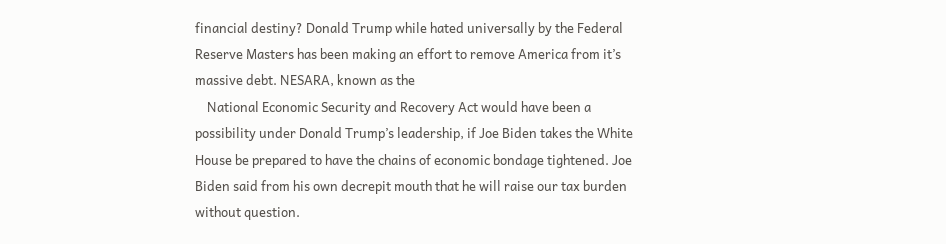financial destiny? Donald Trump while hated universally by the Federal Reserve Masters has been making an effort to remove America from it’s massive debt. NESARA, known as the
    National Economic Security and Recovery Act would have been a possibility under Donald Trump’s leadership, if Joe Biden takes the White House be prepared to have the chains of economic bondage tightened. Joe Biden said from his own decrepit mouth that he will raise our tax burden without question.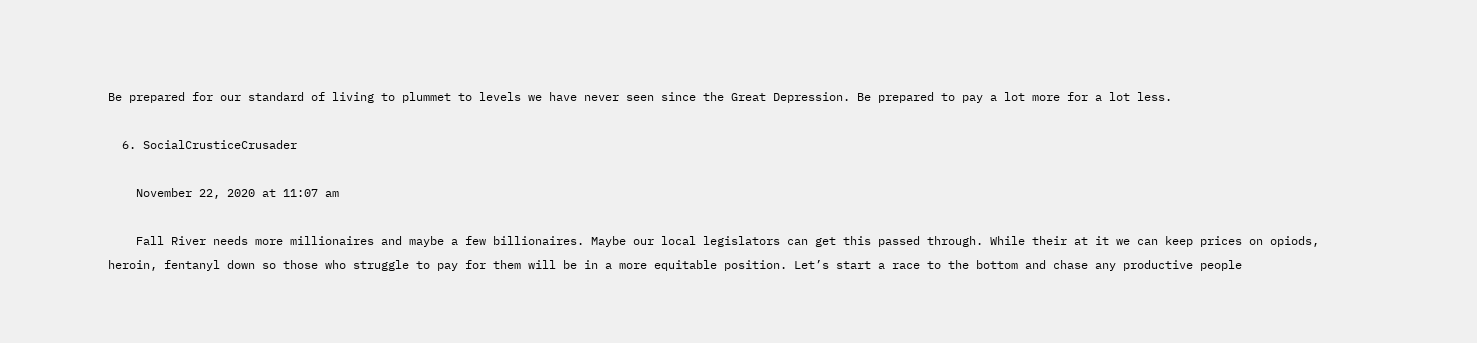Be prepared for our standard of living to plummet to levels we have never seen since the Great Depression. Be prepared to pay a lot more for a lot less.

  6. SocialCrusticeCrusader

    November 22, 2020 at 11:07 am

    Fall River needs more millionaires and maybe a few billionaires. Maybe our local legislators can get this passed through. While their at it we can keep prices on opiods, heroin, fentanyl down so those who struggle to pay for them will be in a more equitable position. Let’s start a race to the bottom and chase any productive people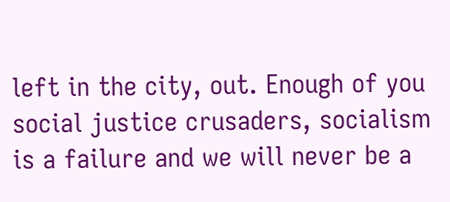left in the city, out. Enough of you social justice crusaders, socialism is a failure and we will never be a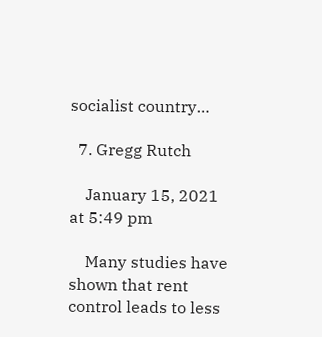socialist country…

  7. Gregg Rutch

    January 15, 2021 at 5:49 pm

    Many studies have shown that rent control leads to less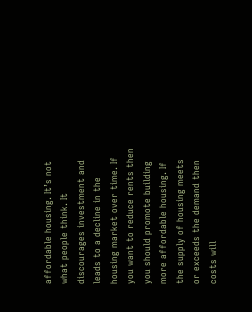affordable housing. It’s not what people think. It discourages investment and leads to a decline in the housing market over time. If you want to reduce rents then you should promote building more affordable housing. If the supply of housing meets or exceeds the demand then costs will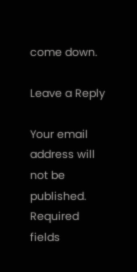come down.

Leave a Reply

Your email address will not be published. Required fields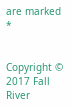are marked *


Copyright © 2017 Fall River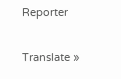Reporter

Translate »